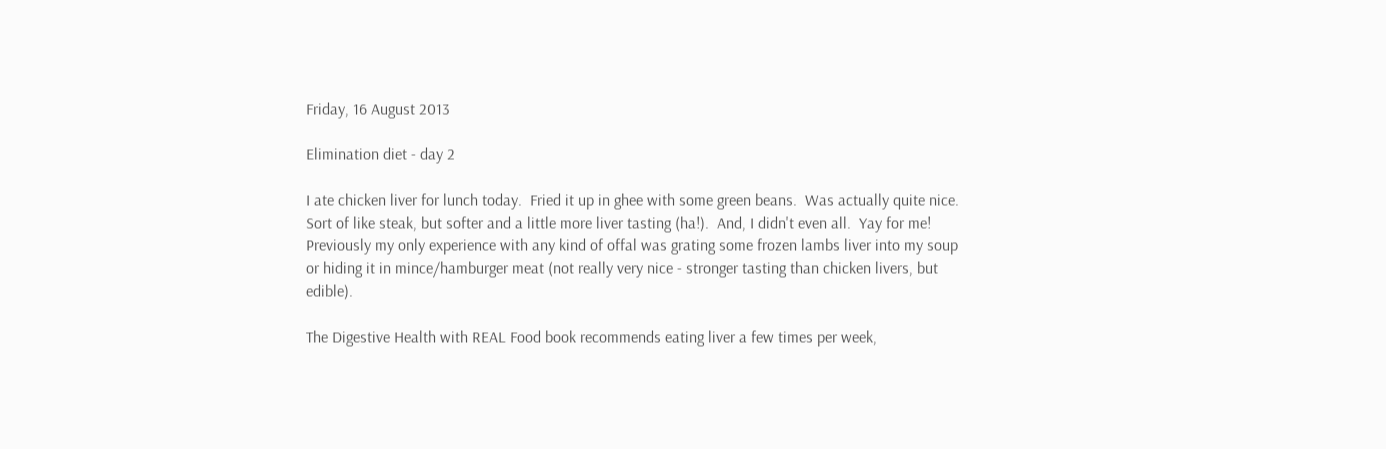Friday, 16 August 2013

Elimination diet - day 2

I ate chicken liver for lunch today.  Fried it up in ghee with some green beans.  Was actually quite nice.  Sort of like steak, but softer and a little more liver tasting (ha!).  And, I didn't even all.  Yay for me!  Previously my only experience with any kind of offal was grating some frozen lambs liver into my soup or hiding it in mince/hamburger meat (not really very nice - stronger tasting than chicken livers, but edible).

The Digestive Health with REAL Food book recommends eating liver a few times per week,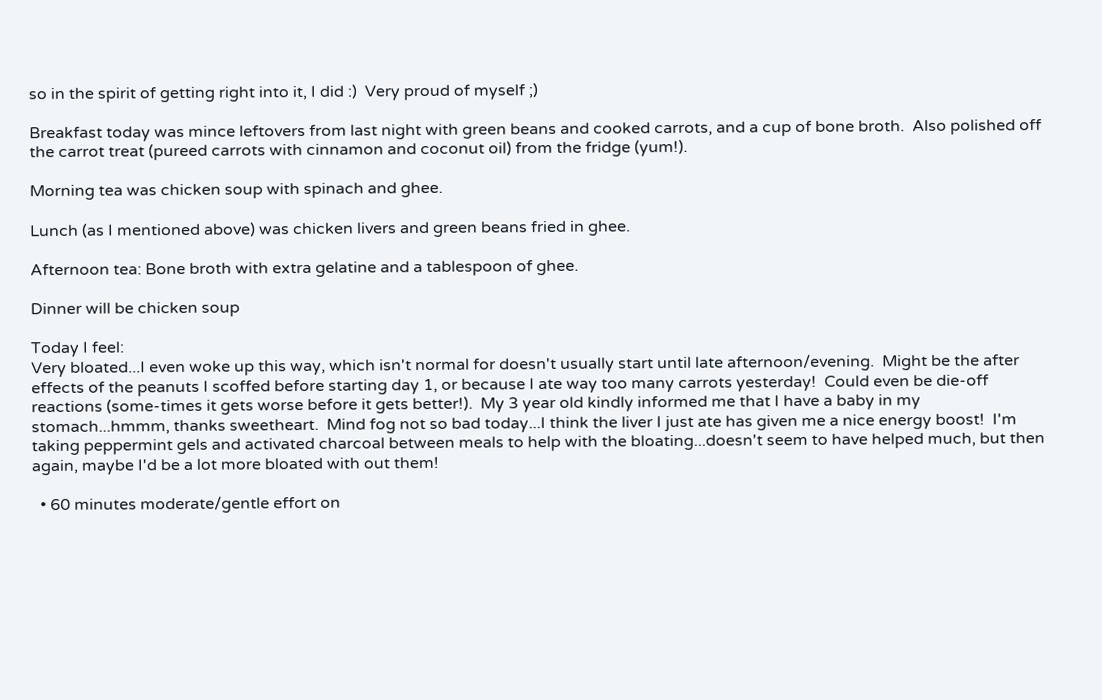so in the spirit of getting right into it, I did :)  Very proud of myself ;)

Breakfast today was mince leftovers from last night with green beans and cooked carrots, and a cup of bone broth.  Also polished off the carrot treat (pureed carrots with cinnamon and coconut oil) from the fridge (yum!).

Morning tea was chicken soup with spinach and ghee.

Lunch (as I mentioned above) was chicken livers and green beans fried in ghee.

Afternoon tea: Bone broth with extra gelatine and a tablespoon of ghee.

Dinner will be chicken soup

Today I feel:
Very bloated...I even woke up this way, which isn't normal for doesn't usually start until late afternoon/evening.  Might be the after effects of the peanuts I scoffed before starting day 1, or because I ate way too many carrots yesterday!  Could even be die-off reactions (some-times it gets worse before it gets better!).  My 3 year old kindly informed me that I have a baby in my stomach...hmmm, thanks sweetheart.  Mind fog not so bad today...I think the liver I just ate has given me a nice energy boost!  I'm taking peppermint gels and activated charcoal between meals to help with the bloating...doesn't seem to have helped much, but then again, maybe I'd be a lot more bloated with out them!

  • 60 minutes moderate/gentle effort on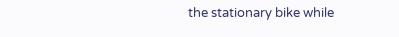the stationary bike while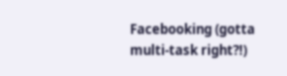Facebooking (gotta multi-task right?!)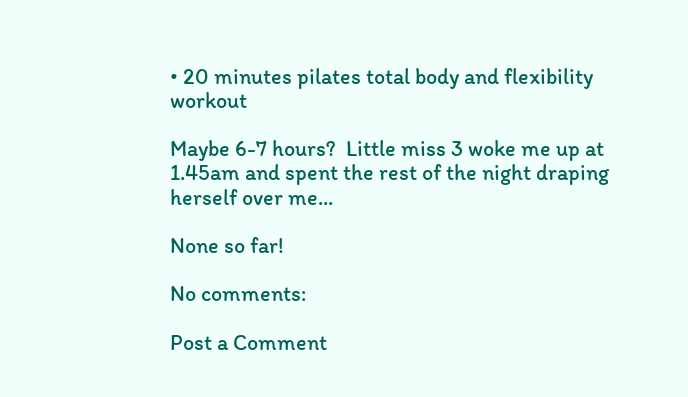• 20 minutes pilates total body and flexibility workout

Maybe 6-7 hours?  Little miss 3 woke me up at 1.45am and spent the rest of the night draping herself over me...

None so far!

No comments:

Post a Comment